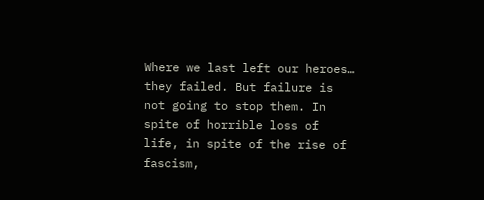Where we last left our heroes… they failed. But failure is not going to stop them. In spite of horrible loss of life, in spite of the rise of fascism,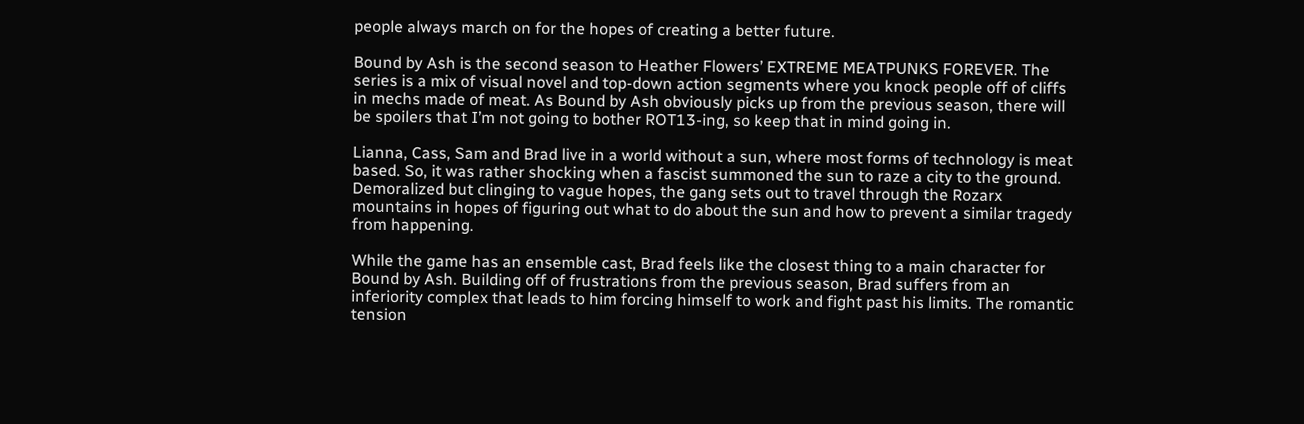people always march on for the hopes of creating a better future.

Bound by Ash is the second season to Heather Flowers’ EXTREME MEATPUNKS FOREVER. The series is a mix of visual novel and top-down action segments where you knock people off of cliffs in mechs made of meat. As Bound by Ash obviously picks up from the previous season, there will be spoilers that I’m not going to bother ROT13-ing, so keep that in mind going in.

Lianna, Cass, Sam and Brad live in a world without a sun, where most forms of technology is meat based. So, it was rather shocking when a fascist summoned the sun to raze a city to the ground. Demoralized but clinging to vague hopes, the gang sets out to travel through the Rozarx mountains in hopes of figuring out what to do about the sun and how to prevent a similar tragedy from happening.

While the game has an ensemble cast, Brad feels like the closest thing to a main character for Bound by Ash. Building off of frustrations from the previous season, Brad suffers from an inferiority complex that leads to him forcing himself to work and fight past his limits. The romantic tension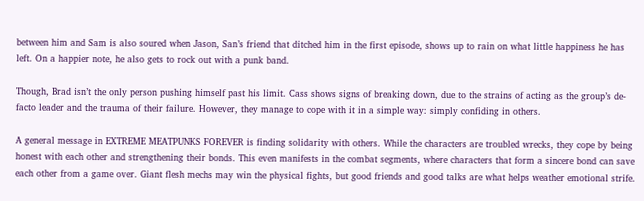between him and Sam is also soured when Jason, San’s friend that ditched him in the first episode, shows up to rain on what little happiness he has left. On a happier note, he also gets to rock out with a punk band.

Though, Brad isn’t the only person pushing himself past his limit. Cass shows signs of breaking down, due to the strains of acting as the group’s de-facto leader and the trauma of their failure. However, they manage to cope with it in a simple way: simply confiding in others.

A general message in EXTREME MEATPUNKS FOREVER is finding solidarity with others. While the characters are troubled wrecks, they cope by being honest with each other and strengthening their bonds. This even manifests in the combat segments, where characters that form a sincere bond can save each other from a game over. Giant flesh mechs may win the physical fights, but good friends and good talks are what helps weather emotional strife.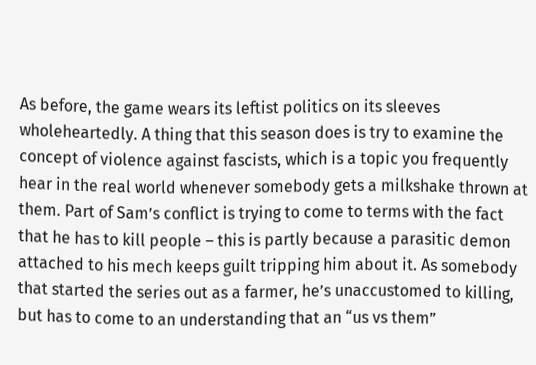As before, the game wears its leftist politics on its sleeves wholeheartedly. A thing that this season does is try to examine the concept of violence against fascists, which is a topic you frequently hear in the real world whenever somebody gets a milkshake thrown at them. Part of Sam’s conflict is trying to come to terms with the fact that he has to kill people – this is partly because a parasitic demon attached to his mech keeps guilt tripping him about it. As somebody that started the series out as a farmer, he’s unaccustomed to killing, but has to come to an understanding that an “us vs them”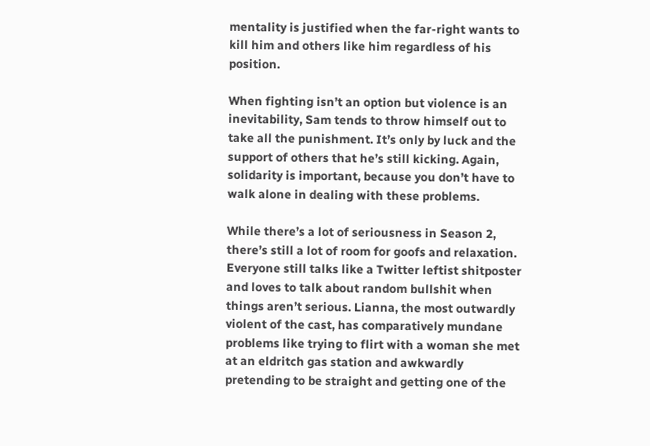mentality is justified when the far-right wants to kill him and others like him regardless of his position.

When fighting isn’t an option but violence is an inevitability, Sam tends to throw himself out to take all the punishment. It’s only by luck and the support of others that he’s still kicking. Again, solidarity is important, because you don’t have to walk alone in dealing with these problems.

While there’s a lot of seriousness in Season 2, there’s still a lot of room for goofs and relaxation. Everyone still talks like a Twitter leftist shitposter and loves to talk about random bullshit when things aren’t serious. Lianna, the most outwardly violent of the cast, has comparatively mundane problems like trying to flirt with a woman she met at an eldritch gas station and awkwardly pretending to be straight and getting one of the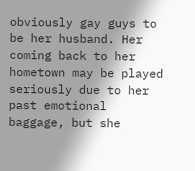obviously gay guys to be her husband. Her coming back to her hometown may be played seriously due to her past emotional baggage, but she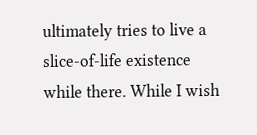ultimately tries to live a slice-of-life existence while there. While I wish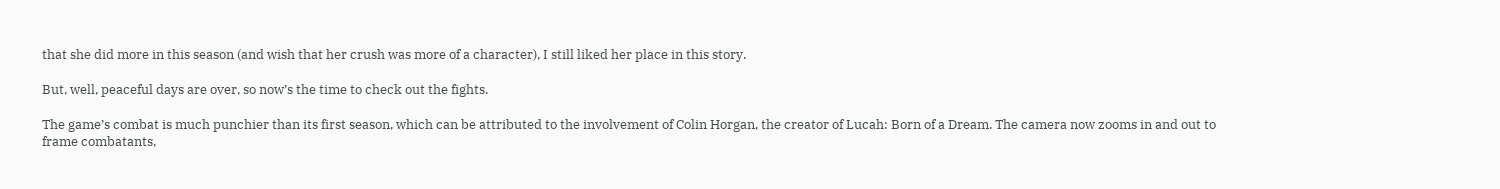that she did more in this season (and wish that her crush was more of a character), I still liked her place in this story.

But, well, peaceful days are over, so now’s the time to check out the fights.

The game’s combat is much punchier than its first season, which can be attributed to the involvement of Colin Horgan, the creator of Lucah: Born of a Dream. The camera now zooms in and out to frame combatants,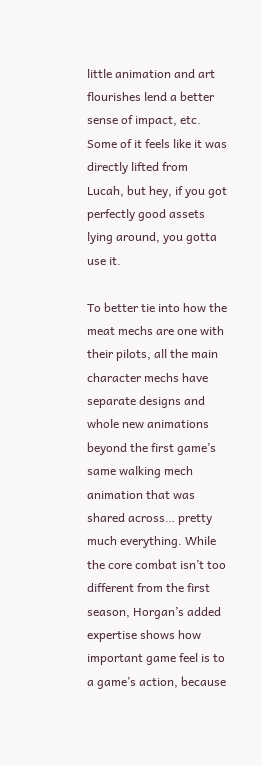little animation and art flourishes lend a better sense of impact, etc. Some of it feels like it was directly lifted from Lucah, but hey, if you got perfectly good assets lying around, you gotta use it.

To better tie into how the meat mechs are one with their pilots, all the main character mechs have separate designs and whole new animations beyond the first game’s same walking mech animation that was shared across… pretty much everything. While the core combat isn’t too different from the first season, Horgan’s added expertise shows how important game feel is to a game’s action, because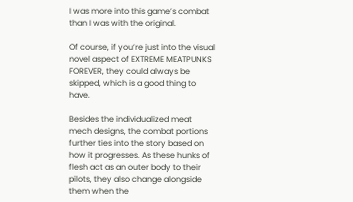I was more into this game’s combat than I was with the original.

Of course, if you’re just into the visual novel aspect of EXTREME MEATPUNKS FOREVER, they could always be skipped, which is a good thing to have.

Besides the individualized meat mech designs, the combat portions further ties into the story based on how it progresses. As these hunks of flesh act as an outer body to their pilots, they also change alongside them when the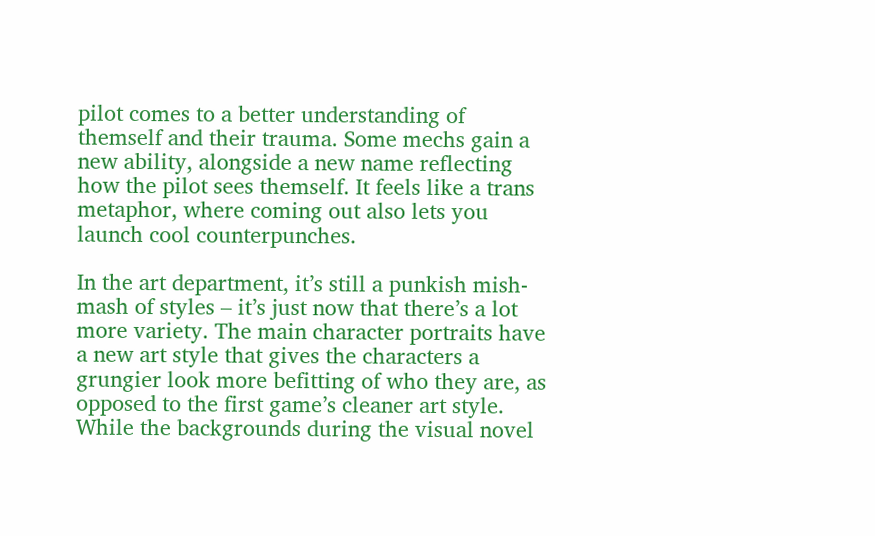pilot comes to a better understanding of themself and their trauma. Some mechs gain a new ability, alongside a new name reflecting how the pilot sees themself. It feels like a trans metaphor, where coming out also lets you launch cool counterpunches.

In the art department, it’s still a punkish mish-mash of styles – it’s just now that there’s a lot more variety. The main character portraits have a new art style that gives the characters a grungier look more befitting of who they are, as opposed to the first game’s cleaner art style. While the backgrounds during the visual novel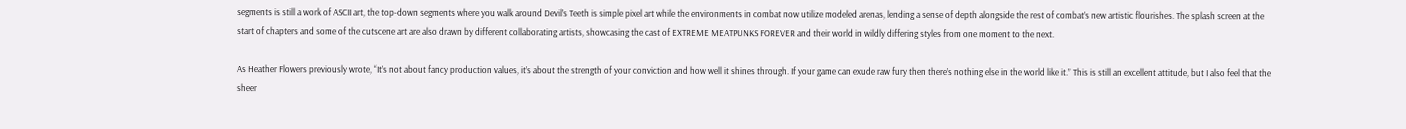segments is still a work of ASCII art, the top-down segments where you walk around Devil’s Teeth is simple pixel art while the environments in combat now utilize modeled arenas, lending a sense of depth alongside the rest of combat’s new artistic flourishes. The splash screen at the start of chapters and some of the cutscene art are also drawn by different collaborating artists, showcasing the cast of EXTREME MEATPUNKS FOREVER and their world in wildly differing styles from one moment to the next.

As Heather Flowers previously wrote, “It’s not about fancy production values, it’s about the strength of your conviction and how well it shines through. If your game can exude raw fury then there’s nothing else in the world like it.” This is still an excellent attitude, but I also feel that the sheer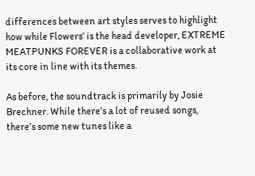differences between art styles serves to highlight how while Flowers’ is the head developer, EXTREME MEATPUNKS FOREVER is a collaborative work at its core in line with its themes.

As before, the soundtrack is primarily by Josie Brechner. While there’s a lot of reused songs, there’s some new tunes like a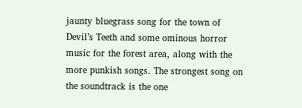jaunty bluegrass song for the town of Devil’s Teeth and some ominous horror music for the forest area, along with the more punkish songs. The strongest song on the soundtrack is the one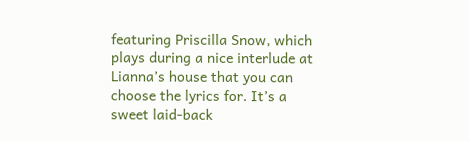featuring Priscilla Snow, which plays during a nice interlude at Lianna’s house that you can choose the lyrics for. It’s a sweet laid-back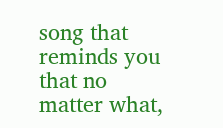song that reminds you that no matter what,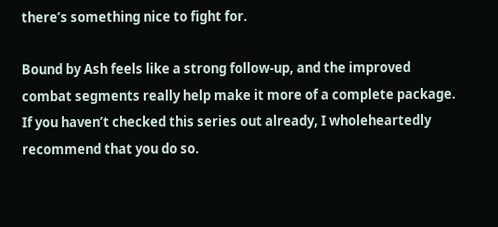there’s something nice to fight for.

Bound by Ash feels like a strong follow-up, and the improved combat segments really help make it more of a complete package. If you haven’t checked this series out already, I wholeheartedly recommend that you do so.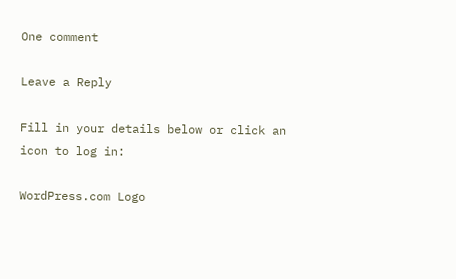One comment

Leave a Reply

Fill in your details below or click an icon to log in:

WordPress.com Logo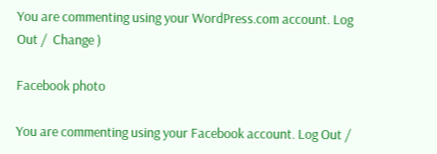You are commenting using your WordPress.com account. Log Out /  Change )

Facebook photo

You are commenting using your Facebook account. Log Out /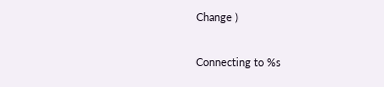Change )

Connecting to %s